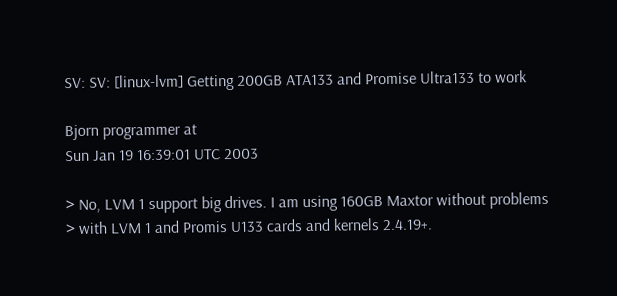SV: SV: [linux-lvm] Getting 200GB ATA133 and Promise Ultra133 to work

Bjorn programmer at
Sun Jan 19 16:39:01 UTC 2003

> No, LVM 1 support big drives. I am using 160GB Maxtor without problems
> with LVM 1 and Promis U133 cards and kernels 2.4.19+.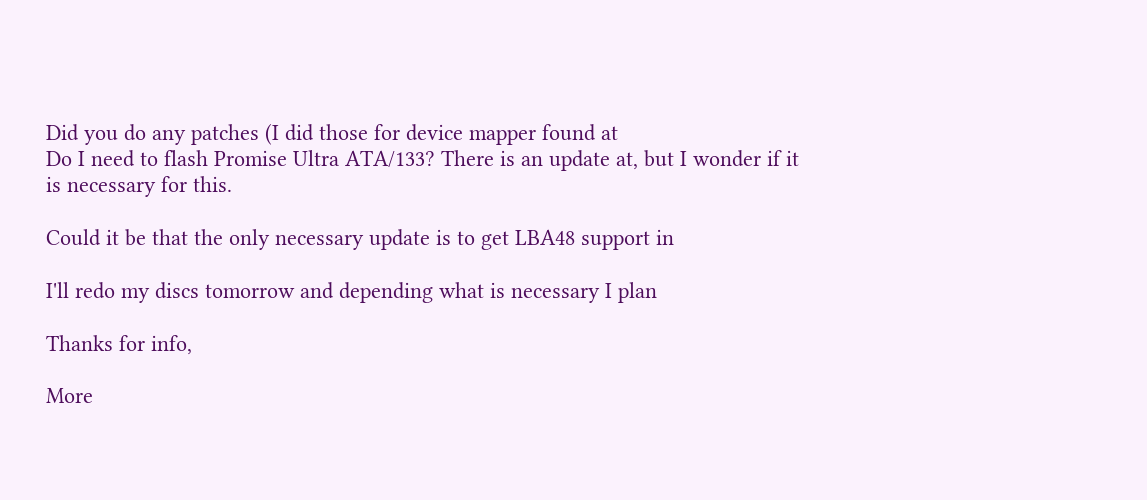Did you do any patches (I did those for device mapper found at
Do I need to flash Promise Ultra ATA/133? There is an update at, but I wonder if it is necessary for this.

Could it be that the only necessary update is to get LBA48 support in

I'll redo my discs tomorrow and depending what is necessary I plan

Thanks for info,

More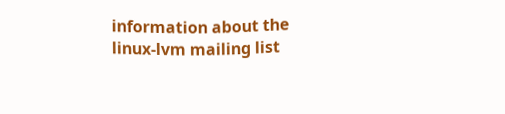information about the linux-lvm mailing list